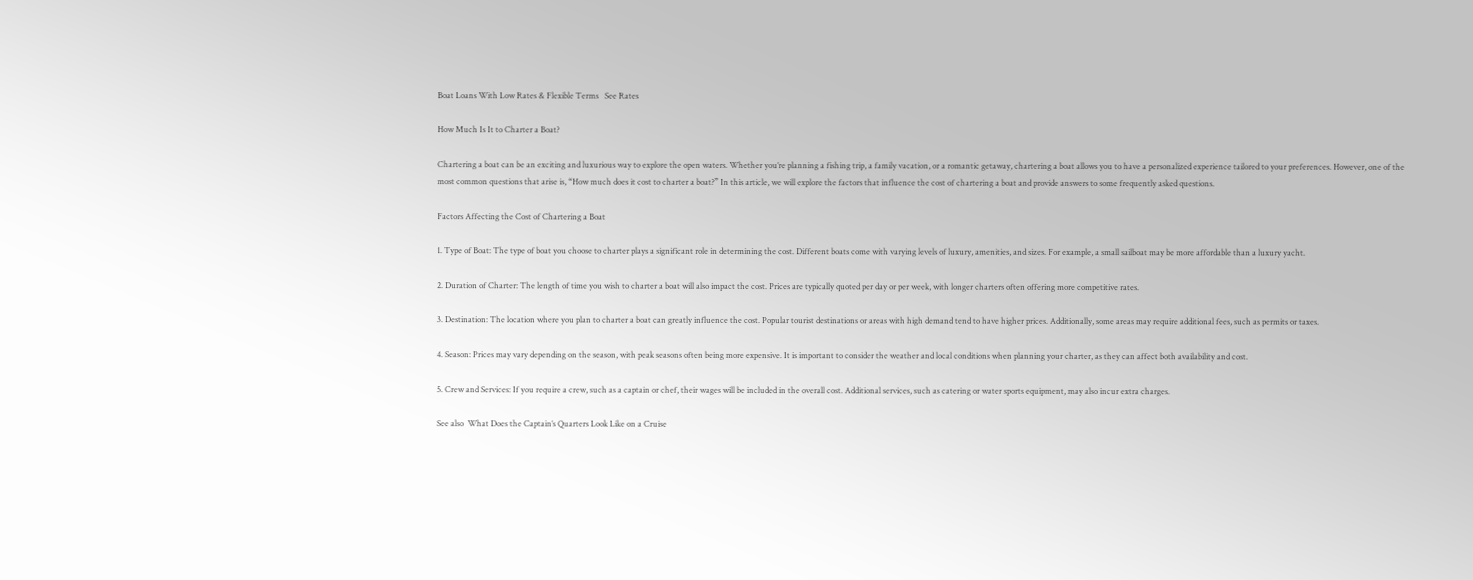Boat Loans With Low Rates & Flexible Terms   See Rates

How Much Is It to Charter a Boat?

Chartering a boat can be an exciting and luxurious way to explore the open waters. Whether you’re planning a fishing trip, a family vacation, or a romantic getaway, chartering a boat allows you to have a personalized experience tailored to your preferences. However, one of the most common questions that arise is, “How much does it cost to charter a boat?” In this article, we will explore the factors that influence the cost of chartering a boat and provide answers to some frequently asked questions.

Factors Affecting the Cost of Chartering a Boat

1. Type of Boat: The type of boat you choose to charter plays a significant role in determining the cost. Different boats come with varying levels of luxury, amenities, and sizes. For example, a small sailboat may be more affordable than a luxury yacht.

2. Duration of Charter: The length of time you wish to charter a boat will also impact the cost. Prices are typically quoted per day or per week, with longer charters often offering more competitive rates.

3. Destination: The location where you plan to charter a boat can greatly influence the cost. Popular tourist destinations or areas with high demand tend to have higher prices. Additionally, some areas may require additional fees, such as permits or taxes.

4. Season: Prices may vary depending on the season, with peak seasons often being more expensive. It is important to consider the weather and local conditions when planning your charter, as they can affect both availability and cost.

5. Crew and Services: If you require a crew, such as a captain or chef, their wages will be included in the overall cost. Additional services, such as catering or water sports equipment, may also incur extra charges.

See also  What Does the Captain’s Quarters Look Like on a Cruise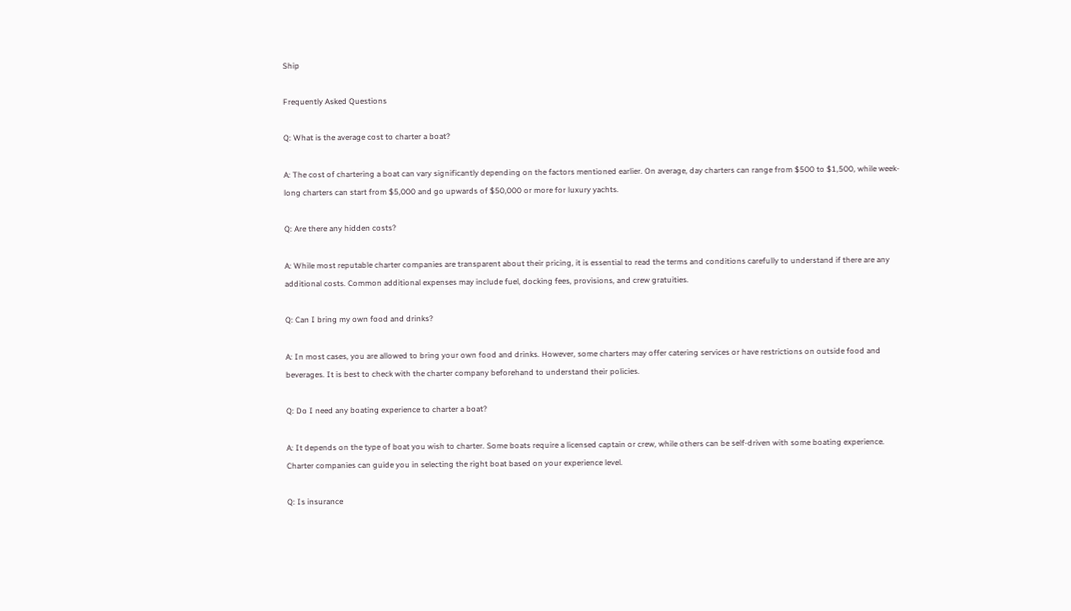Ship

Frequently Asked Questions

Q: What is the average cost to charter a boat?

A: The cost of chartering a boat can vary significantly depending on the factors mentioned earlier. On average, day charters can range from $500 to $1,500, while week-long charters can start from $5,000 and go upwards of $50,000 or more for luxury yachts.

Q: Are there any hidden costs?

A: While most reputable charter companies are transparent about their pricing, it is essential to read the terms and conditions carefully to understand if there are any additional costs. Common additional expenses may include fuel, docking fees, provisions, and crew gratuities.

Q: Can I bring my own food and drinks?

A: In most cases, you are allowed to bring your own food and drinks. However, some charters may offer catering services or have restrictions on outside food and beverages. It is best to check with the charter company beforehand to understand their policies.

Q: Do I need any boating experience to charter a boat?

A: It depends on the type of boat you wish to charter. Some boats require a licensed captain or crew, while others can be self-driven with some boating experience. Charter companies can guide you in selecting the right boat based on your experience level.

Q: Is insurance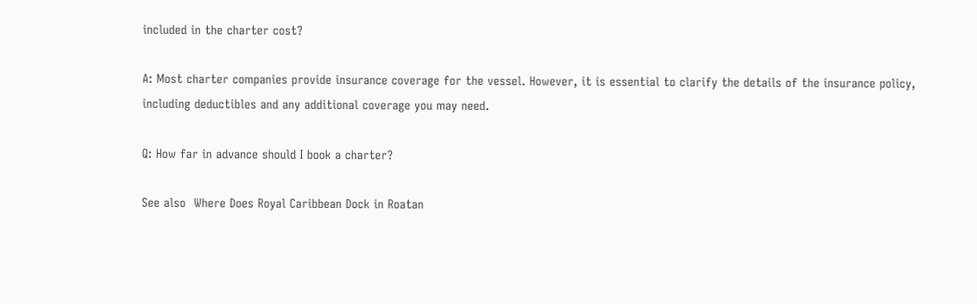included in the charter cost?

A: Most charter companies provide insurance coverage for the vessel. However, it is essential to clarify the details of the insurance policy, including deductibles and any additional coverage you may need.

Q: How far in advance should I book a charter?

See also  Where Does Royal Caribbean Dock in Roatan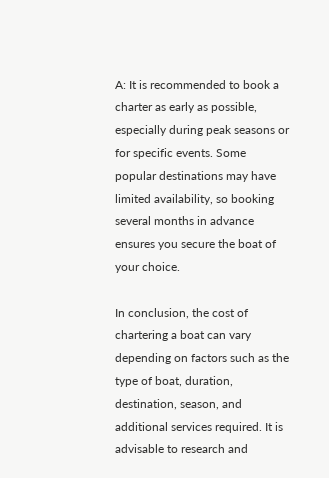A: It is recommended to book a charter as early as possible, especially during peak seasons or for specific events. Some popular destinations may have limited availability, so booking several months in advance ensures you secure the boat of your choice.

In conclusion, the cost of chartering a boat can vary depending on factors such as the type of boat, duration, destination, season, and additional services required. It is advisable to research and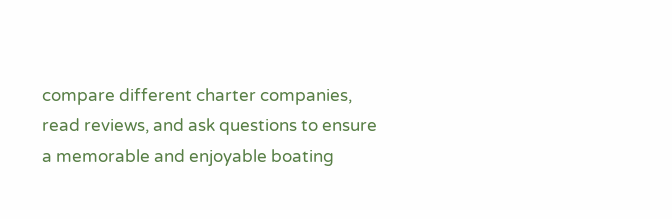compare different charter companies, read reviews, and ask questions to ensure a memorable and enjoyable boating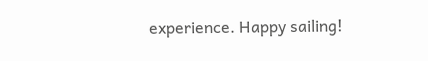experience. Happy sailing!